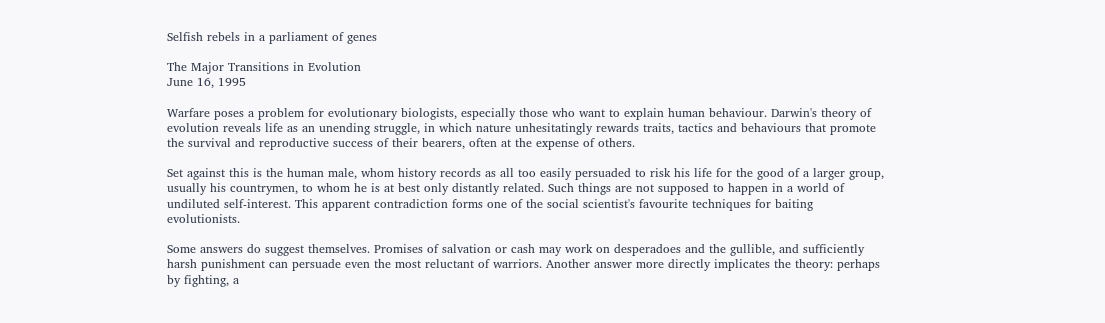Selfish rebels in a parliament of genes

The Major Transitions in Evolution
June 16, 1995

Warfare poses a problem for evolutionary biologists, especially those who want to explain human behaviour. Darwin's theory of evolution reveals life as an unending struggle, in which nature unhesitatingly rewards traits, tactics and behaviours that promote the survival and reproductive success of their bearers, often at the expense of others.

Set against this is the human male, whom history records as all too easily persuaded to risk his life for the good of a larger group, usually his countrymen, to whom he is at best only distantly related. Such things are not supposed to happen in a world of undiluted self-interest. This apparent contradiction forms one of the social scientist's favourite techniques for baiting evolutionists.

Some answers do suggest themselves. Promises of salvation or cash may work on desperadoes and the gullible, and sufficiently harsh punishment can persuade even the most reluctant of warriors. Another answer more directly implicates the theory: perhaps by fighting, a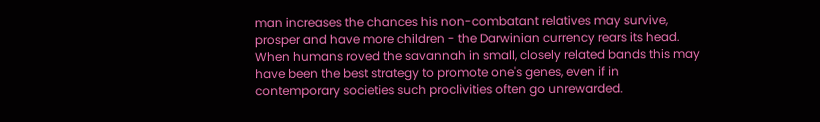man increases the chances his non-combatant relatives may survive, prosper and have more children - the Darwinian currency rears its head. When humans roved the savannah in small, closely related bands this may have been the best strategy to promote one's genes, even if in contemporary societies such proclivities often go unrewarded.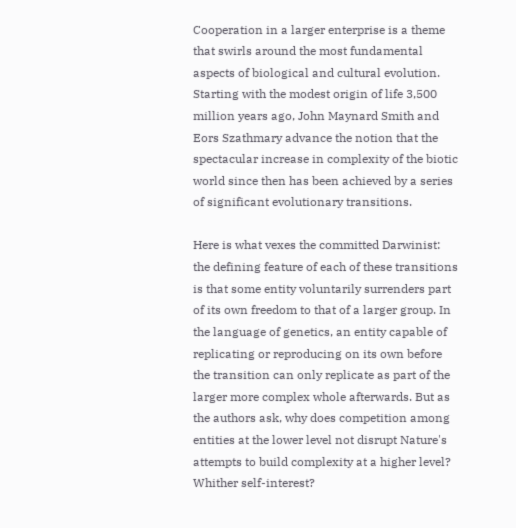Cooperation in a larger enterprise is a theme that swirls around the most fundamental aspects of biological and cultural evolution. Starting with the modest origin of life 3,500 million years ago, John Maynard Smith and Eors Szathmary advance the notion that the spectacular increase in complexity of the biotic world since then has been achieved by a series of significant evolutionary transitions.

Here is what vexes the committed Darwinist: the defining feature of each of these transitions is that some entity voluntarily surrenders part of its own freedom to that of a larger group. In the language of genetics, an entity capable of replicating or reproducing on its own before the transition can only replicate as part of the larger more complex whole afterwards. But as the authors ask, why does competition among entities at the lower level not disrupt Nature's attempts to build complexity at a higher level? Whither self-interest?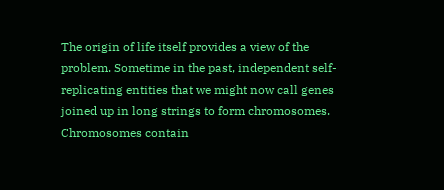The origin of life itself provides a view of the problem. Sometime in the past, independent self-replicating entities that we might now call genes joined up in long strings to form chromosomes. Chromosomes contain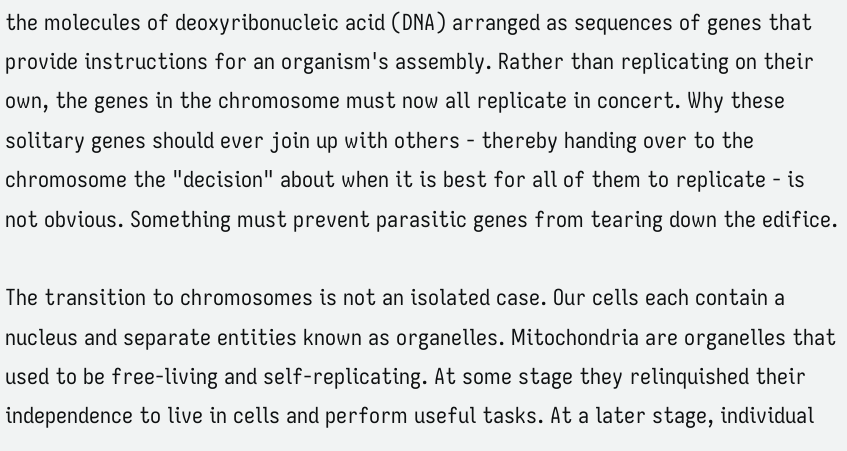the molecules of deoxyribonucleic acid (DNA) arranged as sequences of genes that provide instructions for an organism's assembly. Rather than replicating on their own, the genes in the chromosome must now all replicate in concert. Why these solitary genes should ever join up with others - thereby handing over to the chromosome the "decision" about when it is best for all of them to replicate - is not obvious. Something must prevent parasitic genes from tearing down the edifice.

The transition to chromosomes is not an isolated case. Our cells each contain a nucleus and separate entities known as organelles. Mitochondria are organelles that used to be free-living and self-replicating. At some stage they relinquished their independence to live in cells and perform useful tasks. At a later stage, individual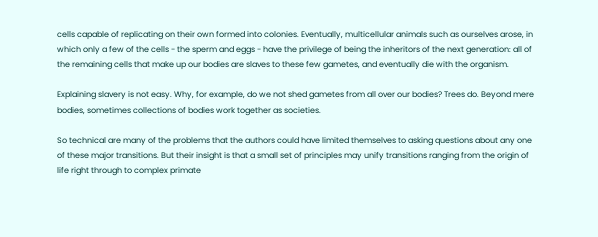cells capable of replicating on their own formed into colonies. Eventually, multicellular animals such as ourselves arose, in which only a few of the cells - the sperm and eggs - have the privilege of being the inheritors of the next generation: all of the remaining cells that make up our bodies are slaves to these few gametes, and eventually die with the organism.

Explaining slavery is not easy. Why, for example, do we not shed gametes from all over our bodies? Trees do. Beyond mere bodies, sometimes collections of bodies work together as societies.

So technical are many of the problems that the authors could have limited themselves to asking questions about any one of these major transitions. But their insight is that a small set of principles may unify transitions ranging from the origin of life right through to complex primate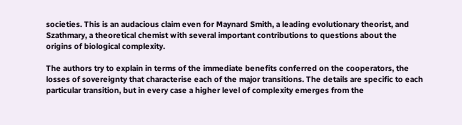societies. This is an audacious claim even for Maynard Smith, a leading evolutionary theorist, and Szathmary, a theoretical chemist with several important contributions to questions about the origins of biological complexity.

The authors try to explain in terms of the immediate benefits conferred on the cooperators, the losses of sovereignty that characterise each of the major transitions. The details are specific to each particular transition, but in every case a higher level of complexity emerges from the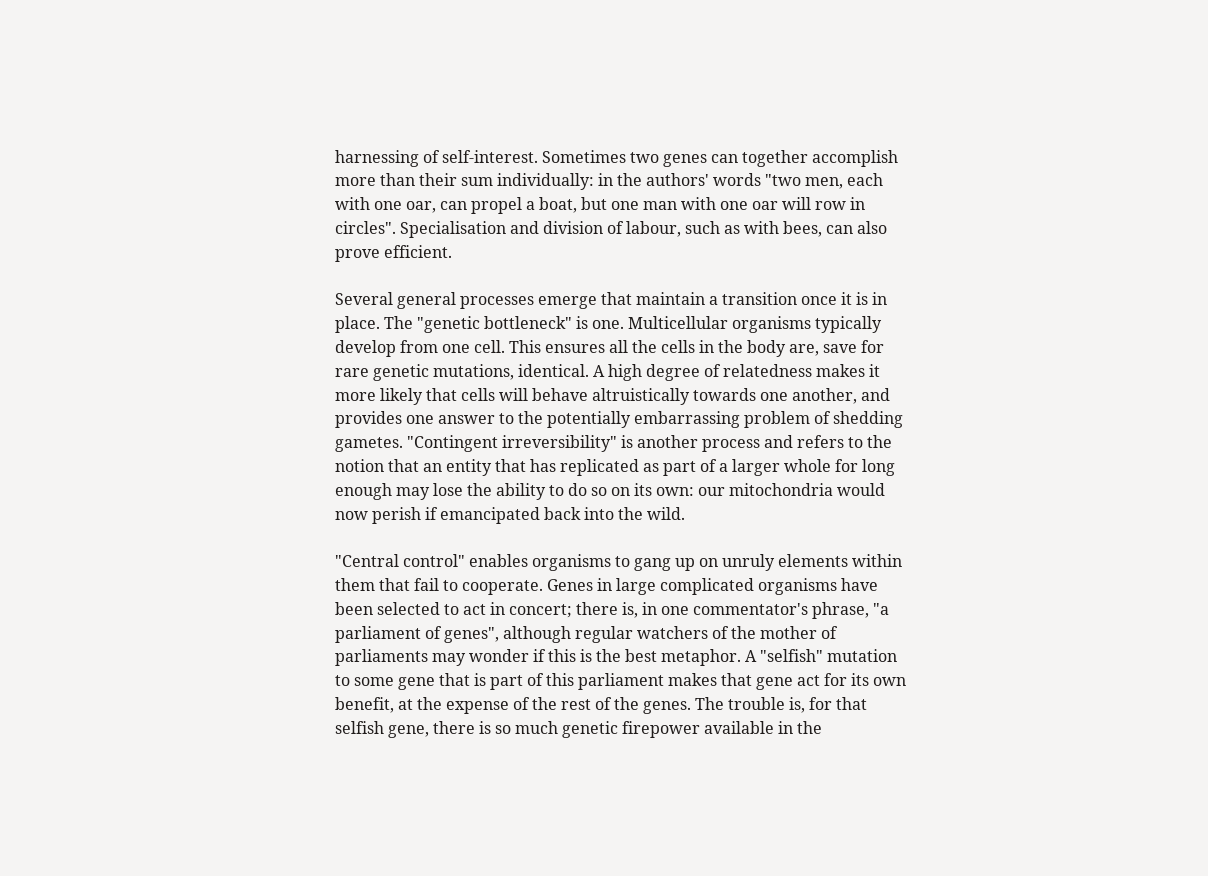harnessing of self-interest. Sometimes two genes can together accomplish more than their sum individually: in the authors' words "two men, each with one oar, can propel a boat, but one man with one oar will row in circles". Specialisation and division of labour, such as with bees, can also prove efficient.

Several general processes emerge that maintain a transition once it is in place. The "genetic bottleneck" is one. Multicellular organisms typically develop from one cell. This ensures all the cells in the body are, save for rare genetic mutations, identical. A high degree of relatedness makes it more likely that cells will behave altruistically towards one another, and provides one answer to the potentially embarrassing problem of shedding gametes. "Contingent irreversibility" is another process and refers to the notion that an entity that has replicated as part of a larger whole for long enough may lose the ability to do so on its own: our mitochondria would now perish if emancipated back into the wild.

"Central control" enables organisms to gang up on unruly elements within them that fail to cooperate. Genes in large complicated organisms have been selected to act in concert; there is, in one commentator's phrase, "a parliament of genes", although regular watchers of the mother of parliaments may wonder if this is the best metaphor. A "selfish" mutation to some gene that is part of this parliament makes that gene act for its own benefit, at the expense of the rest of the genes. The trouble is, for that selfish gene, there is so much genetic firepower available in the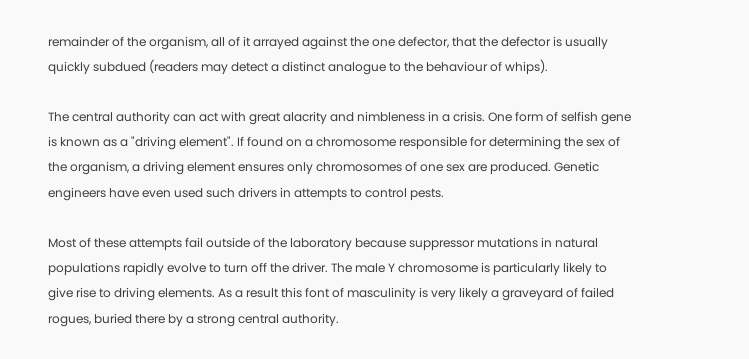remainder of the organism, all of it arrayed against the one defector, that the defector is usually quickly subdued (readers may detect a distinct analogue to the behaviour of whips).

The central authority can act with great alacrity and nimbleness in a crisis. One form of selfish gene is known as a "driving element". If found on a chromosome responsible for determining the sex of the organism, a driving element ensures only chromosomes of one sex are produced. Genetic engineers have even used such drivers in attempts to control pests.

Most of these attempts fail outside of the laboratory because suppressor mutations in natural populations rapidly evolve to turn off the driver. The male Y chromosome is particularly likely to give rise to driving elements. As a result this font of masculinity is very likely a graveyard of failed rogues, buried there by a strong central authority.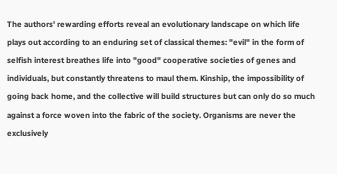The authors' rewarding efforts reveal an evolutionary landscape on which life plays out according to an enduring set of classical themes: "evil" in the form of selfish interest breathes life into "good" cooperative societies of genes and individuals, but constantly threatens to maul them. Kinship, the impossibility of going back home, and the collective will build structures but can only do so much against a force woven into the fabric of the society. Organisms are never the exclusively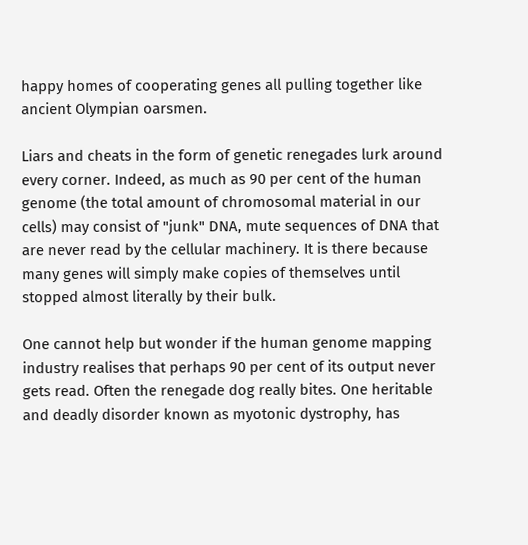happy homes of cooperating genes all pulling together like ancient Olympian oarsmen.

Liars and cheats in the form of genetic renegades lurk around every corner. Indeed, as much as 90 per cent of the human genome (the total amount of chromosomal material in our cells) may consist of "junk" DNA, mute sequences of DNA that are never read by the cellular machinery. It is there because many genes will simply make copies of themselves until stopped almost literally by their bulk.

One cannot help but wonder if the human genome mapping industry realises that perhaps 90 per cent of its output never gets read. Often the renegade dog really bites. One heritable and deadly disorder known as myotonic dystrophy, has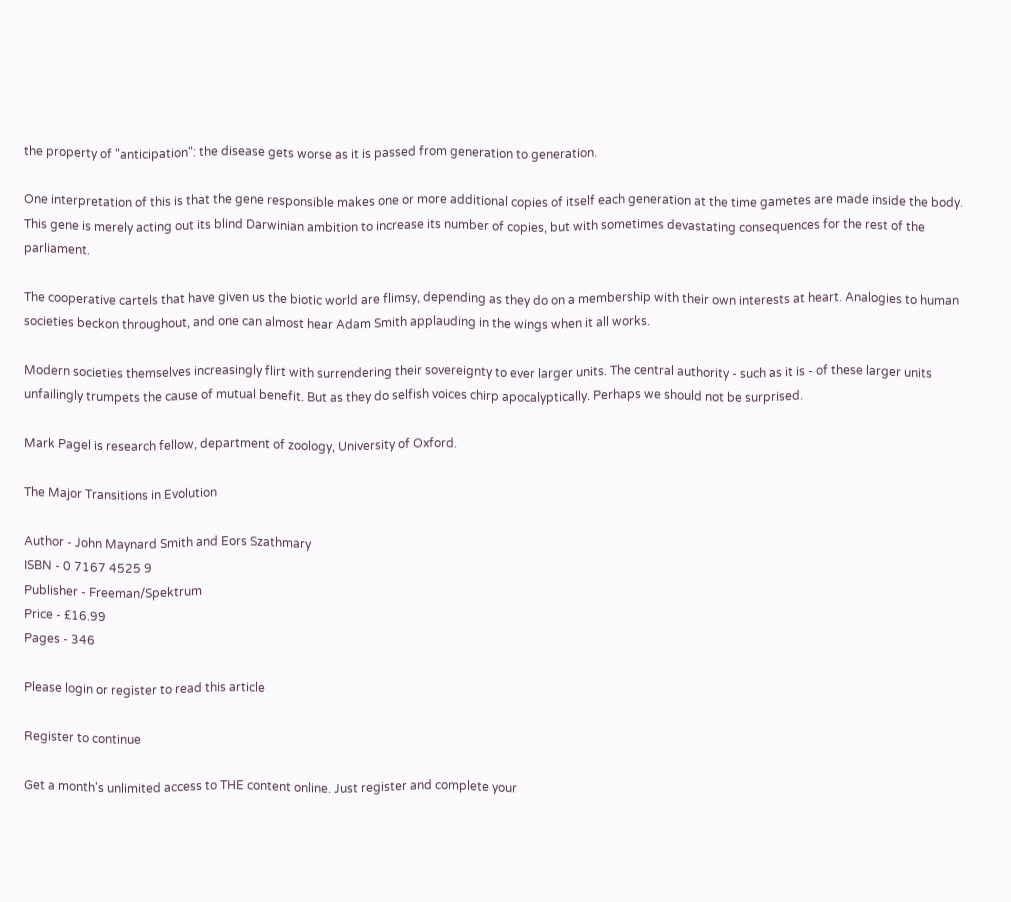the property of "anticipation": the disease gets worse as it is passed from generation to generation.

One interpretation of this is that the gene responsible makes one or more additional copies of itself each generation at the time gametes are made inside the body. This gene is merely acting out its blind Darwinian ambition to increase its number of copies, but with sometimes devastating consequences for the rest of the parliament.

The cooperative cartels that have given us the biotic world are flimsy, depending as they do on a membership with their own interests at heart. Analogies to human societies beckon throughout, and one can almost hear Adam Smith applauding in the wings when it all works.

Modern societies themselves increasingly flirt with surrendering their sovereignty to ever larger units. The central authority - such as it is - of these larger units unfailingly trumpets the cause of mutual benefit. But as they do selfish voices chirp apocalyptically. Perhaps we should not be surprised.

Mark Pagel is research fellow, department of zoology, University of Oxford.

The Major Transitions in Evolution

Author - John Maynard Smith and Eors Szathmary
ISBN - 0 7167 4525 9
Publisher - Freeman/Spektrum
Price - £16.99
Pages - 346

Please login or register to read this article

Register to continue

Get a month's unlimited access to THE content online. Just register and complete your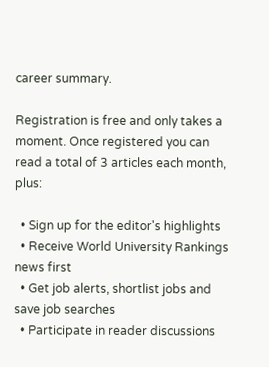career summary.

Registration is free and only takes a moment. Once registered you can read a total of 3 articles each month, plus:

  • Sign up for the editor's highlights
  • Receive World University Rankings news first
  • Get job alerts, shortlist jobs and save job searches
  • Participate in reader discussions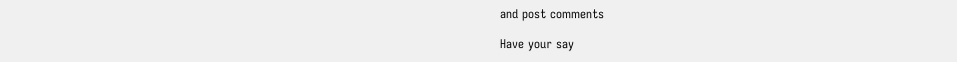and post comments

Have your say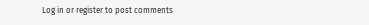Log in or register to post comments